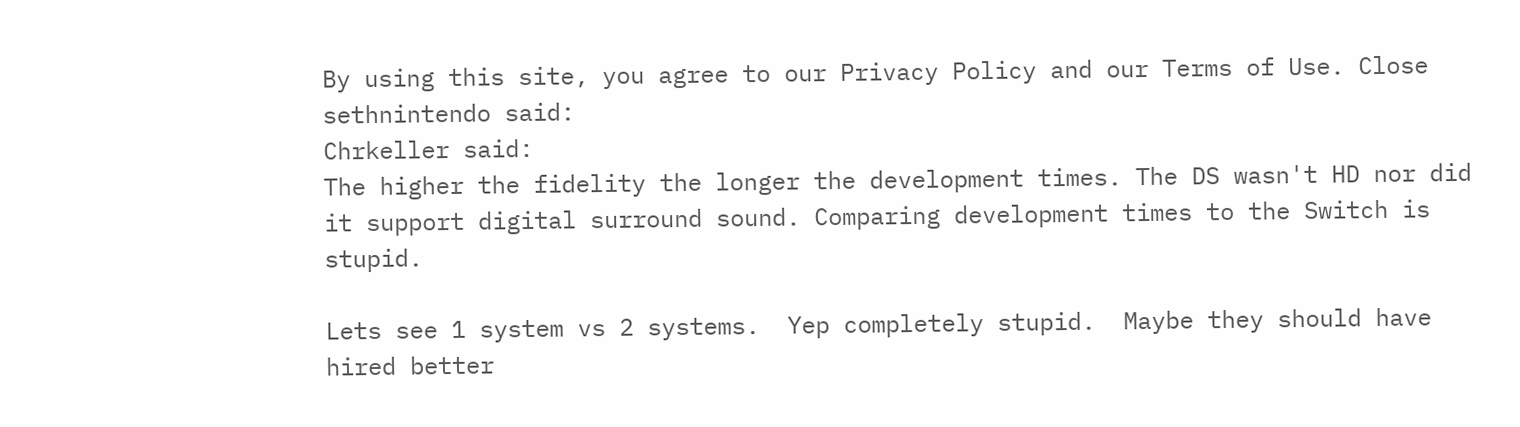By using this site, you agree to our Privacy Policy and our Terms of Use. Close
sethnintendo said:
Chrkeller said:
The higher the fidelity the longer the development times. The DS wasn't HD nor did it support digital surround sound. Comparing development times to the Switch is stupid.

Lets see 1 system vs 2 systems.  Yep completely stupid.  Maybe they should have hired better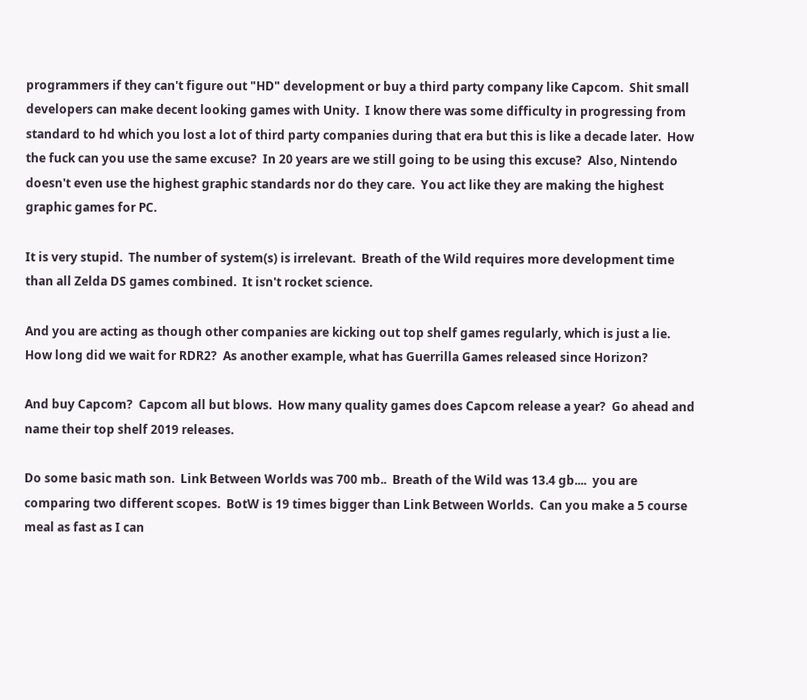programmers if they can't figure out "HD" development or buy a third party company like Capcom.  Shit small developers can make decent looking games with Unity.  I know there was some difficulty in progressing from standard to hd which you lost a lot of third party companies during that era but this is like a decade later.  How the fuck can you use the same excuse?  In 20 years are we still going to be using this excuse?  Also, Nintendo doesn't even use the highest graphic standards nor do they care.  You act like they are making the highest graphic games for PC.

It is very stupid.  The number of system(s) is irrelevant.  Breath of the Wild requires more development time than all Zelda DS games combined.  It isn't rocket science.

And you are acting as though other companies are kicking out top shelf games regularly, which is just a lie.  How long did we wait for RDR2?  As another example, what has Guerrilla Games released since Horizon?

And buy Capcom?  Capcom all but blows.  How many quality games does Capcom release a year?  Go ahead and name their top shelf 2019 releases.

Do some basic math son.  Link Between Worlds was 700 mb..  Breath of the Wild was 13.4 gb....  you are comparing two different scopes.  BotW is 19 times bigger than Link Between Worlds.  Can you make a 5 course meal as fast as I can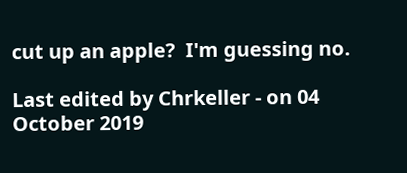cut up an apple?  I'm guessing no.

Last edited by Chrkeller - on 04 October 2019